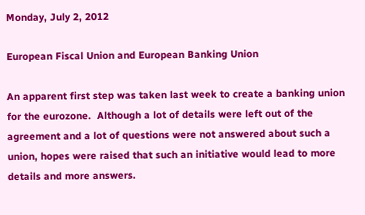Monday, July 2, 2012

European Fiscal Union and European Banking Union

An apparent first step was taken last week to create a banking union for the eurozone.  Although a lot of details were left out of the agreement and a lot of questions were not answered about such a union, hopes were raised that such an initiative would lead to more details and more answers.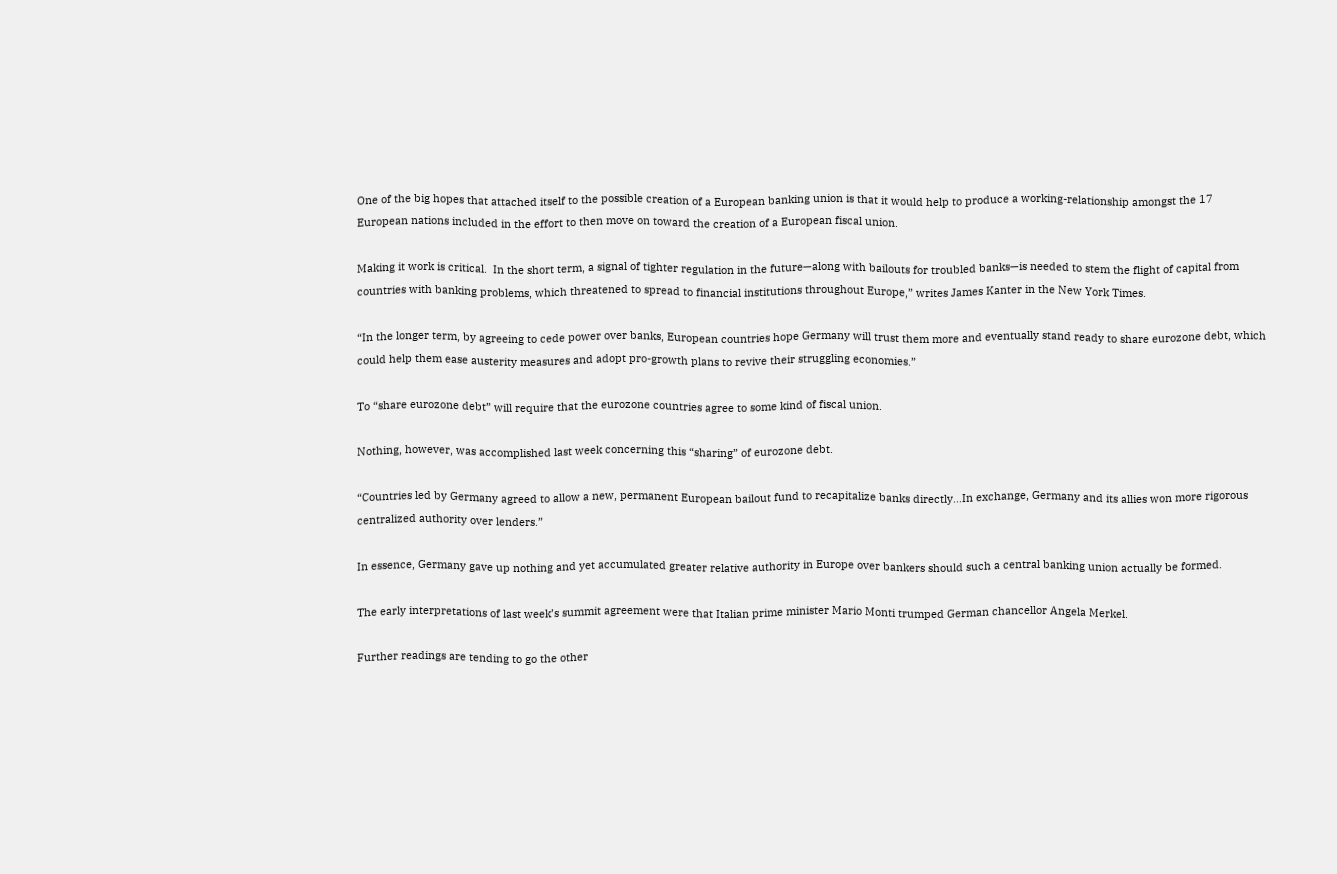One of the big hopes that attached itself to the possible creation of a European banking union is that it would help to produce a working-relationship amongst the 17 European nations included in the effort to then move on toward the creation of a European fiscal union.

Making it work is critical.  In the short term, a signal of tighter regulation in the future—along with bailouts for troubled banks—is needed to stem the flight of capital from countries with banking problems, which threatened to spread to financial institutions throughout Europe,” writes James Kanter in the New York Times.

“In the longer term, by agreeing to cede power over banks, European countries hope Germany will trust them more and eventually stand ready to share eurozone debt, which could help them ease austerity measures and adopt pro-growth plans to revive their struggling economies.”

To “share eurozone debt” will require that the eurozone countries agree to some kind of fiscal union.

Nothing, however, was accomplished last week concerning this “sharing” of eurozone debt.

“Countries led by Germany agreed to allow a new, permanent European bailout fund to recapitalize banks directly…In exchange, Germany and its allies won more rigorous centralized authority over lenders.”

In essence, Germany gave up nothing and yet accumulated greater relative authority in Europe over bankers should such a central banking union actually be formed.

The early interpretations of last week’s summit agreement were that Italian prime minister Mario Monti trumped German chancellor Angela Merkel.

Further readings are tending to go the other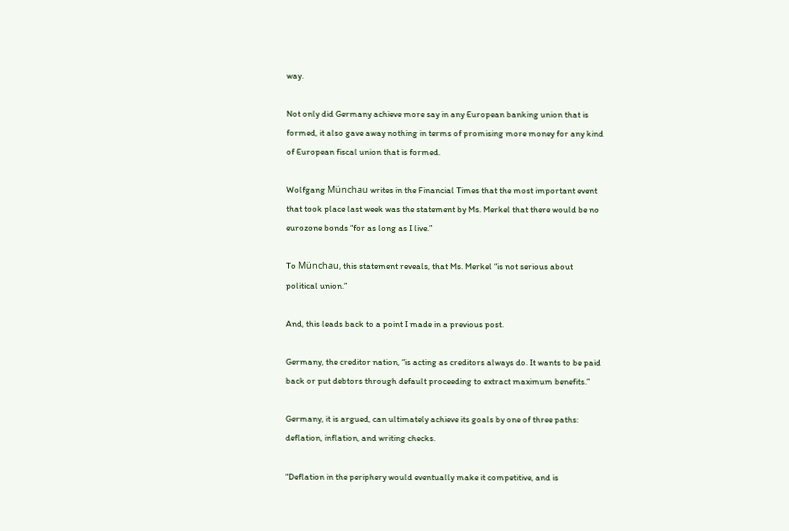way.

Not only did Germany achieve more say in any European banking union that is formed, it also gave away nothing in terms of promising more money for any kind of European fiscal union that is formed.

Wolfgang Münchau writes in the Financial Times that the most important event that took place last week was the statement by Ms. Merkel that there would be no eurozone bonds “for as long as I live.”

To Münchau, this statement reveals, that Ms. Merkel “is not serious about political union.”

And, this leads back to a point I made in a previous post.

Germany, the creditor nation, “is acting as creditors always do. It wants to be paid back or put debtors through default proceeding to extract maximum benefits.”

Germany, it is argued, can ultimately achieve its goals by one of three paths: deflation, inflation, and writing checks.

“Deflation in the periphery would eventually make it competitive, and is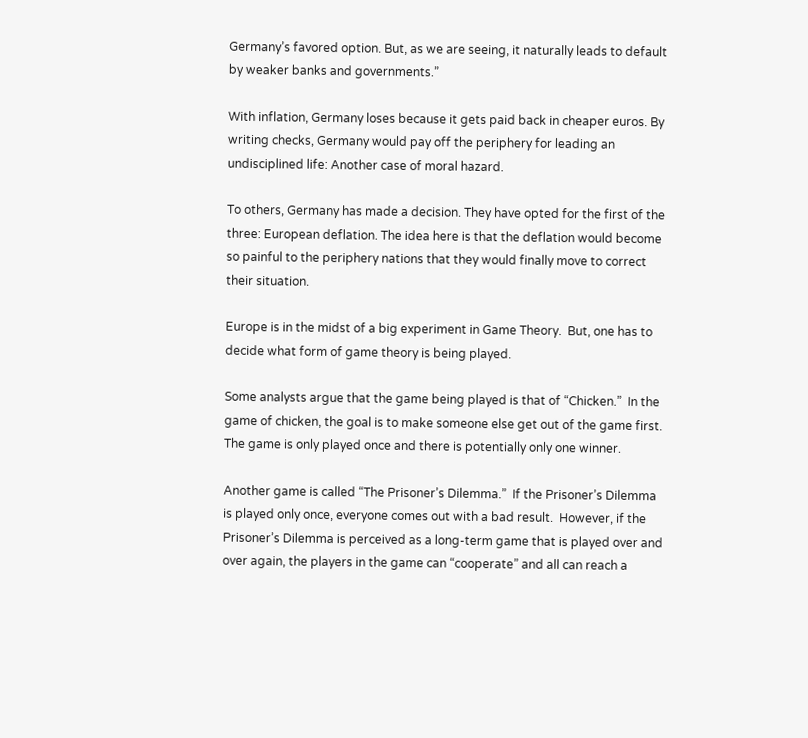Germany’s favored option. But, as we are seeing, it naturally leads to default by weaker banks and governments.”

With inflation, Germany loses because it gets paid back in cheaper euros. By writing checks, Germany would pay off the periphery for leading an undisciplined life: Another case of moral hazard.

To others, Germany has made a decision. They have opted for the first of the three: European deflation. The idea here is that the deflation would become so painful to the periphery nations that they would finally move to correct their situation.

Europe is in the midst of a big experiment in Game Theory.  But, one has to decide what form of game theory is being played.

Some analysts argue that the game being played is that of “Chicken.”  In the game of chicken, the goal is to make someone else get out of the game first.  The game is only played once and there is potentially only one winner.

Another game is called “The Prisoner’s Dilemma.”  If the Prisoner’s Dilemma is played only once, everyone comes out with a bad result.  However, if the Prisoner’s Dilemma is perceived as a long-term game that is played over and over again, the players in the game can “cooperate” and all can reach a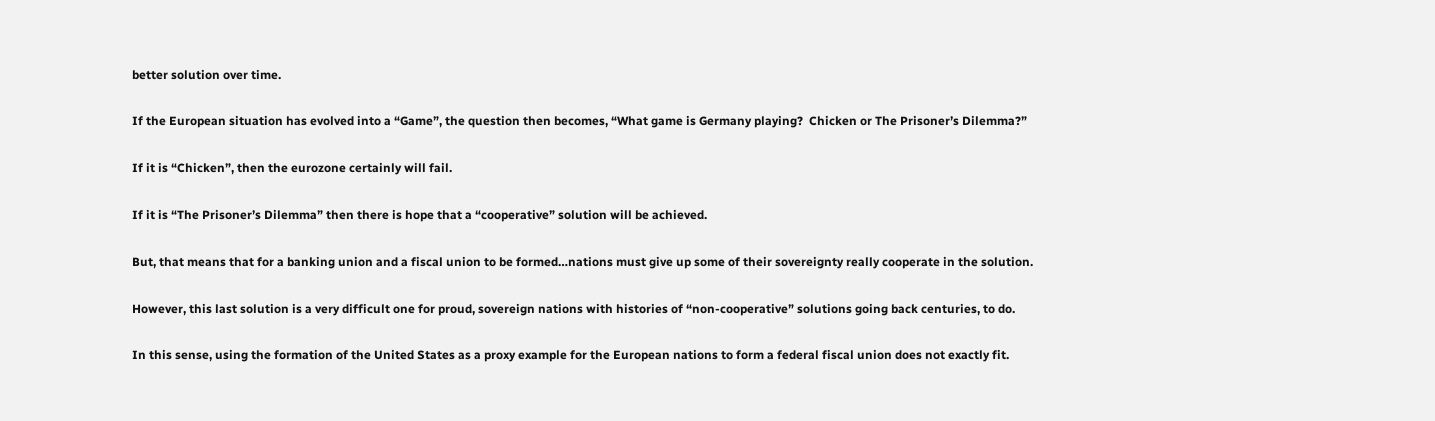better solution over time.

If the European situation has evolved into a “Game”, the question then becomes, “What game is Germany playing?  Chicken or The Prisoner’s Dilemma?”

If it is “Chicken”, then the eurozone certainly will fail.

If it is “The Prisoner’s Dilemma” then there is hope that a “cooperative” solution will be achieved.

But, that means that for a banking union and a fiscal union to be formed…nations must give up some of their sovereignty really cooperate in the solution.

However, this last solution is a very difficult one for proud, sovereign nations with histories of “non-cooperative” solutions going back centuries, to do.

In this sense, using the formation of the United States as a proxy example for the European nations to form a federal fiscal union does not exactly fit.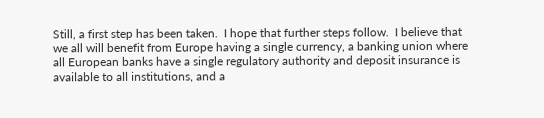Still, a first step has been taken.  I hope that further steps follow.  I believe that we all will benefit from Europe having a single currency, a banking union where all European banks have a single regulatory authority and deposit insurance is available to all institutions, and a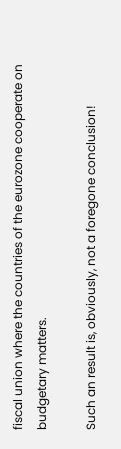fiscal union where the countries of the eurozone cooperate on budgetary matters.

Such an result is, obviously, not a foregone conclusion!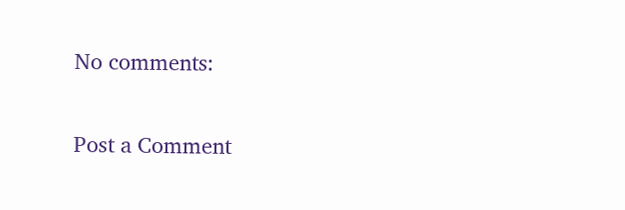No comments:

Post a Comment